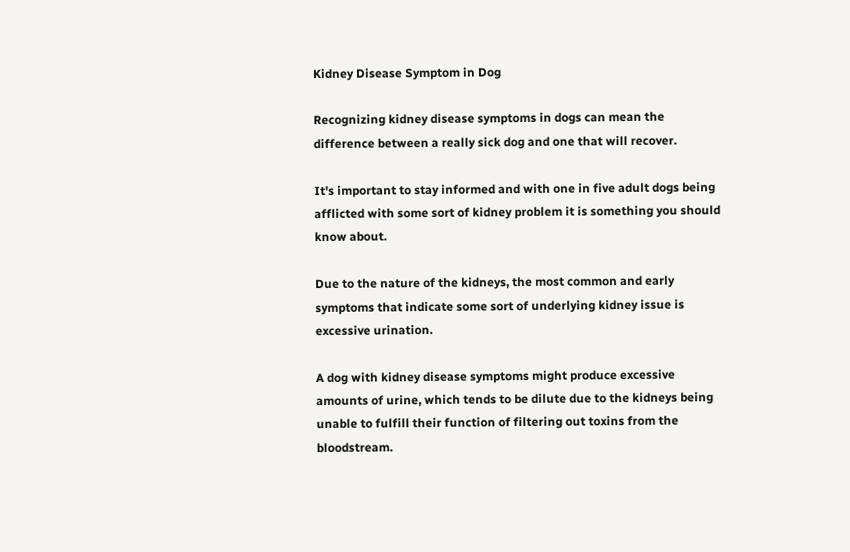Kidney Disease Symptom in Dog

Recognizing kidney disease symptoms in dogs can mean the difference between a really sick dog and one that will recover.

It's important to stay informed and with one in five adult dogs being afflicted with some sort of kidney problem it is something you should know about.

Due to the nature of the kidneys, the most common and early symptoms that indicate some sort of underlying kidney issue is excessive urination.

A dog with kidney disease symptoms might produce excessive amounts of urine, which tends to be dilute due to the kidneys being unable to fulfill their function of filtering out toxins from the bloodstream.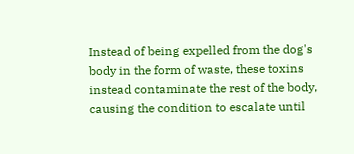Instead of being expelled from the dog's body in the form of waste, these toxins instead contaminate the rest of the body, causing the condition to escalate until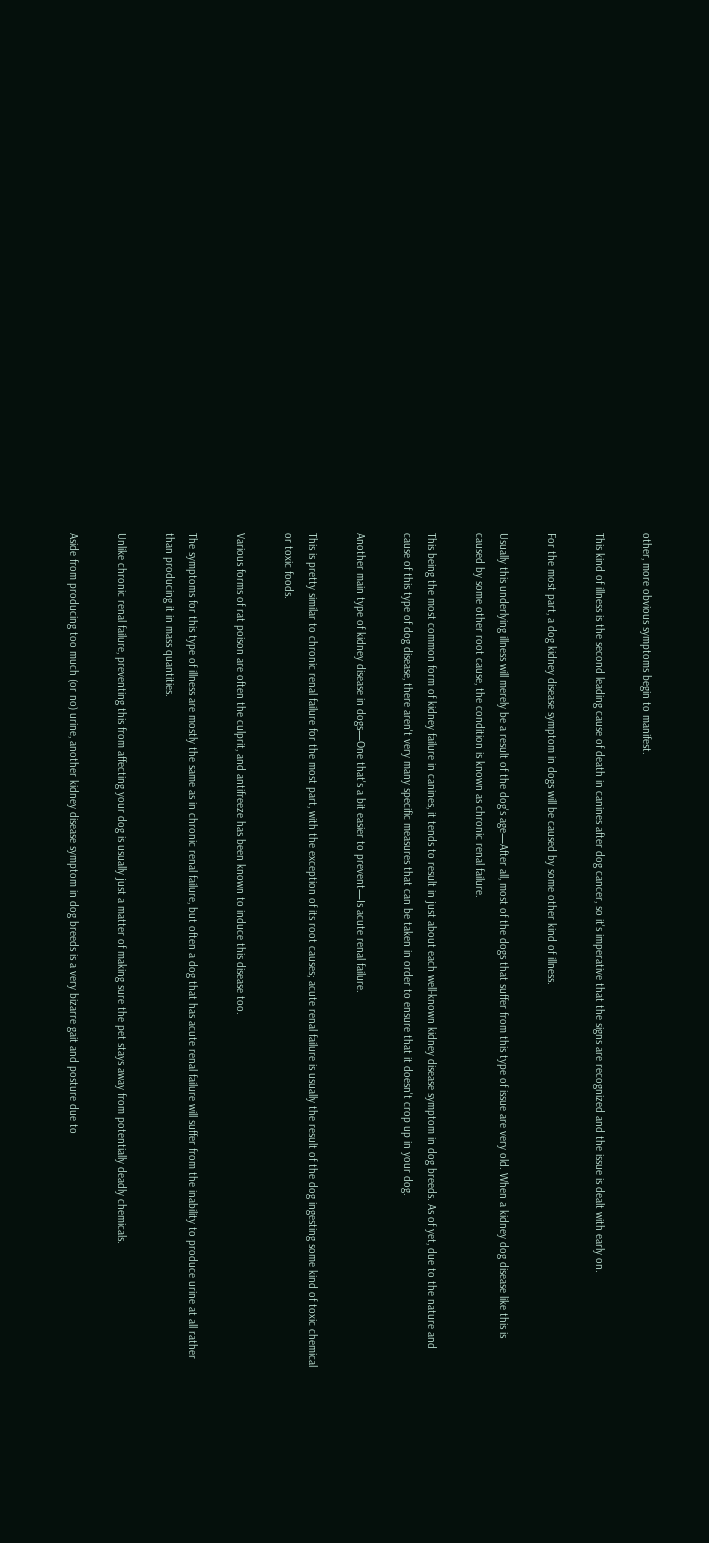other, more obvious symptoms begin to manifest.

This kind of illness is the second leading cause of death in canines after dog cancer, so it's imperative that the signs are recognized and the issue is dealt with early on.

For the most part, a dog kidney disease symptom in dogs will be caused by some other kind of illness.

Usually this underlying illness will merely be a result of the dog's age—After all, most of the dogs that suffer from this type of issue are very old. When a kidney dog disease like this is caused by some other root cause, the condition is known as chronic renal failure.

This being the most common form of kidney failure in canines, it tends to result in just about each well-known kidney disease symptom in dog breeds. As of yet, due to the nature and cause of this type of dog disease, there aren't very many specific measures that can be taken in order to ensure that it doesn't crop up in your dog.

Another main type of kidney disease in dogs—One that's a bit easier to prevent—Is acute renal failure.

This is pretty similar to chronic renal failure for the most part, with the exception of its root causes; acute renal failure is usually the result of the dog ingesting some kind of toxic chemical or toxic foods.

Various forms of rat poison are often the culprit, and antifreeze has been known to induce this disease too.

The symptoms for this type of illness are mostly the same as in chronic renal failure, but often a dog that has acute renal failure will suffer from the inability to produce urine at all rather than producing it in mass quantities.

Unlike chronic renal failure, preventing this from affecting your dog is usually just a matter of making sure the pet stays away from potentially deadly chemicals.

Aside from producing too much (or no) urine, another kidney disease symptom in dog breeds is a very bizarre gait and posture due to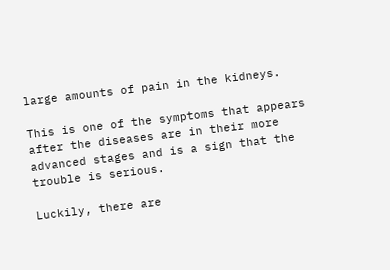large amounts of pain in the kidneys.

This is one of the symptoms that appears after the diseases are in their more advanced stages and is a sign that the trouble is serious.

Luckily, there are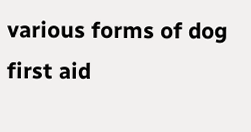various forms of dog first aid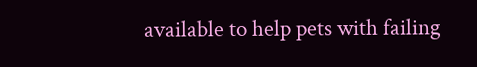available to help pets with failing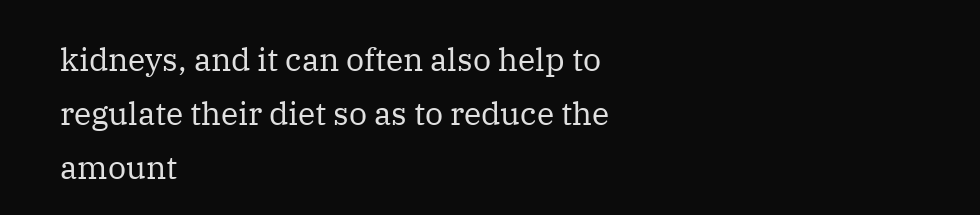kidneys, and it can often also help to regulate their diet so as to reduce the amount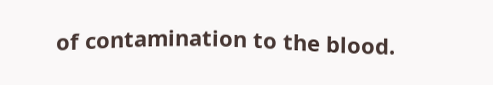of contamination to the blood.